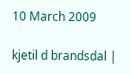10 March 2009

kjetil d brandsdal |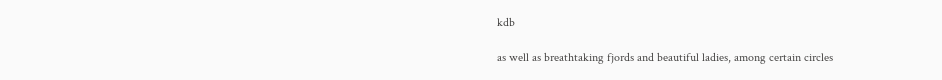kdb

as well as breathtaking fjords and beautiful ladies, among certain circles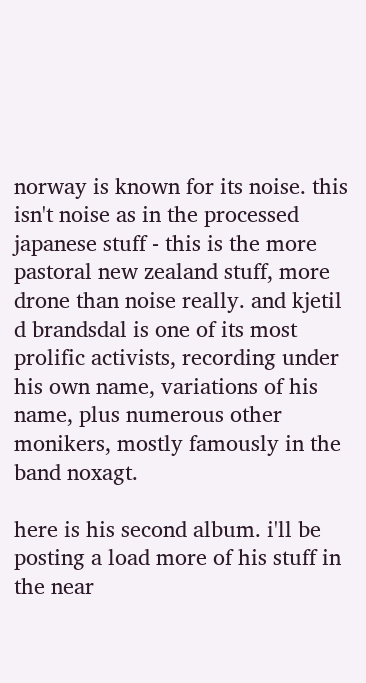norway is known for its noise. this isn't noise as in the processed japanese stuff - this is the more pastoral new zealand stuff, more drone than noise really. and kjetil d brandsdal is one of its most prolific activists, recording under his own name, variations of his name, plus numerous other monikers, mostly famously in the band noxagt.

here is his second album. i'll be posting a load more of his stuff in the near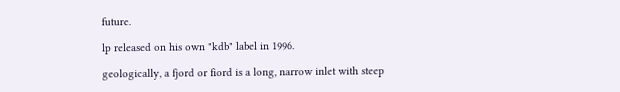future.

lp released on his own "kdb" label in 1996.

geologically, a fjord or fiord is a long, narrow inlet with steep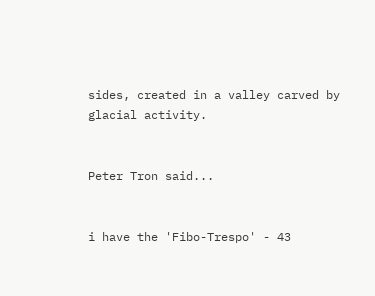sides, created in a valley carved by glacial activity.


Peter Tron said...


i have the 'Fibo-Trespo' - 43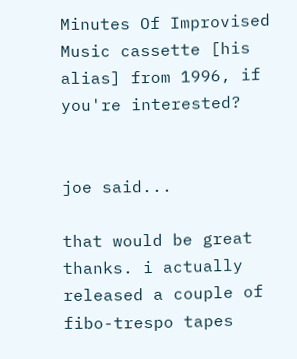Minutes Of Improvised Music cassette [his alias] from 1996, if you're interested?


joe said...

that would be great thanks. i actually released a couple of fibo-trespo tapes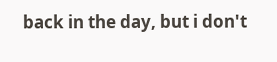back in the day, but i don't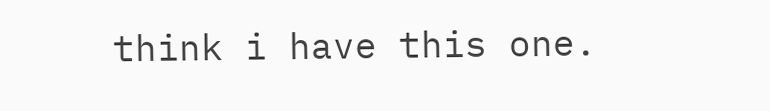think i have this one.